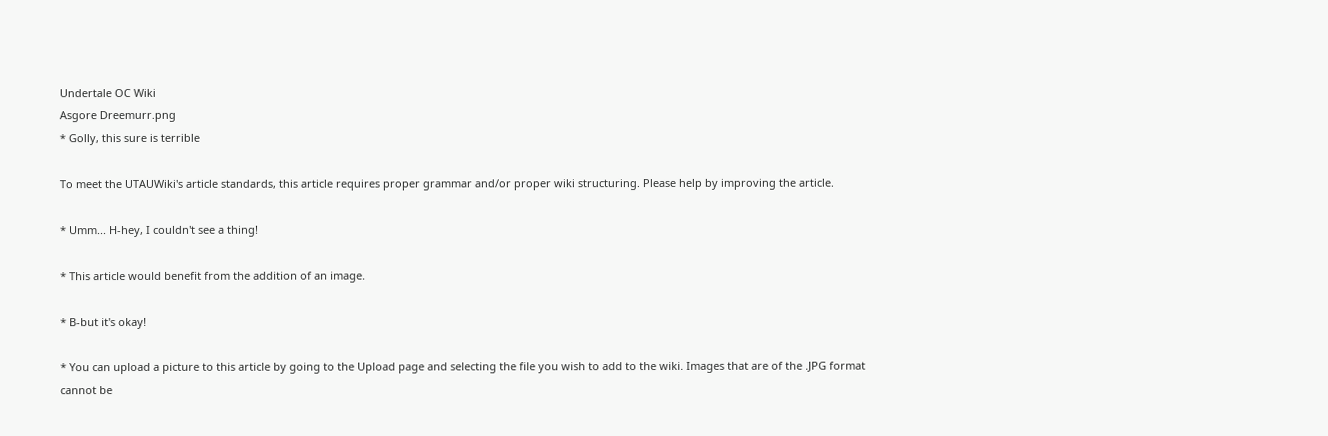Undertale OC Wiki
Asgore Dreemurr.png
* Golly, this sure is terrible

To meet the UTAUWiki's article standards, this article requires proper grammar and/or proper wiki structuring. Please help by improving the article.

* Umm... H-hey, I couldn't see a thing!

* This article would benefit from the addition of an image.

* B-but it's okay!

* You can upload a picture to this article by going to the Upload page and selecting the file you wish to add to the wiki. Images that are of the .JPG format cannot be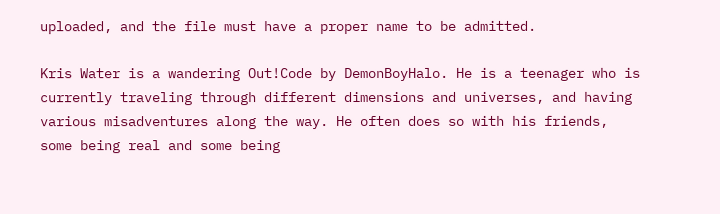uploaded, and the file must have a proper name to be admitted.

Kris Water is a wandering Out!Code by DemonBoyHalo. He is a teenager who is currently traveling through different dimensions and universes, and having various misadventures along the way. He often does so with his friends, some being real and some being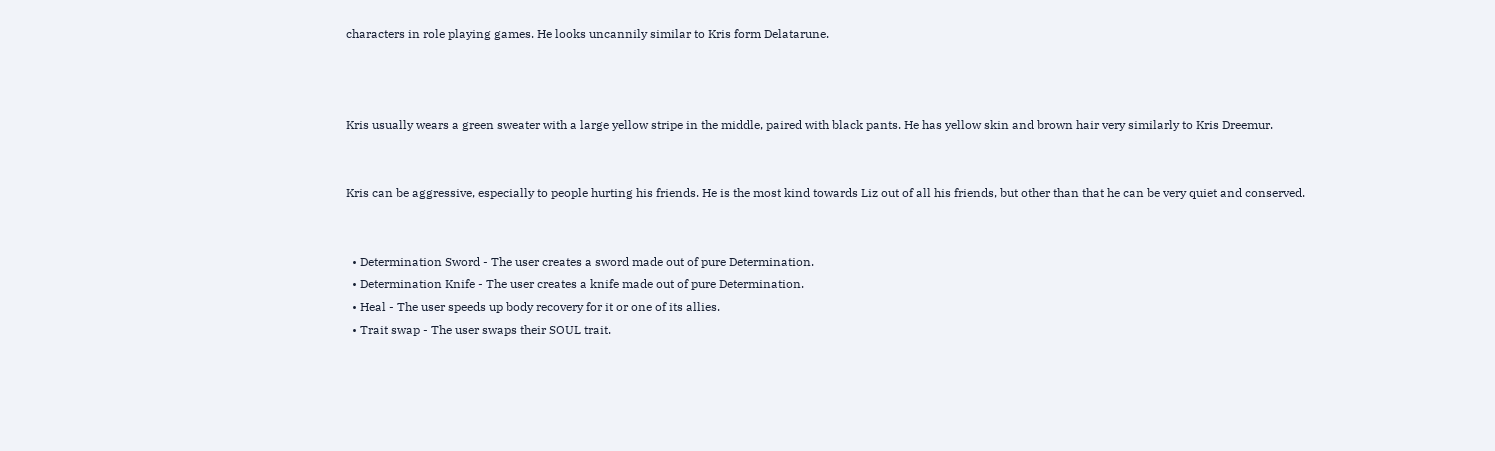characters in role playing games. He looks uncannily similar to Kris form Delatarune.



Kris usually wears a green sweater with a large yellow stripe in the middle, paired with black pants. He has yellow skin and brown hair very similarly to Kris Dreemur.


Kris can be aggressive, especially to people hurting his friends. He is the most kind towards Liz out of all his friends, but other than that he can be very quiet and conserved.


  • Determination Sword - The user creates a sword made out of pure Determination.
  • Determination Knife - The user creates a knife made out of pure Determination.
  • Heal - The user speeds up body recovery for it or one of its allies.
  • Trait swap - The user swaps their SOUL trait.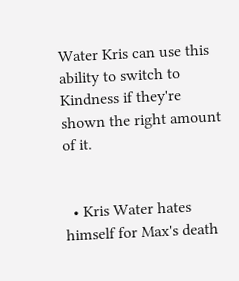Water Kris can use this ability to switch to Kindness if they're shown the right amount of it.


  • Kris Water hates himself for Max's death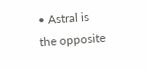• Astral is the opposite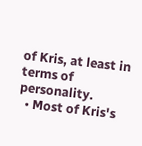of Kris, at least in terms of personality.
  • Most of Kris's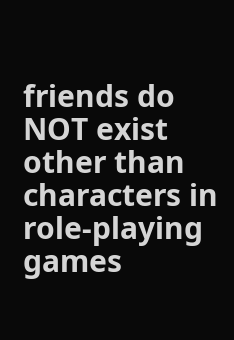friends do NOT exist other than characters in role-playing games